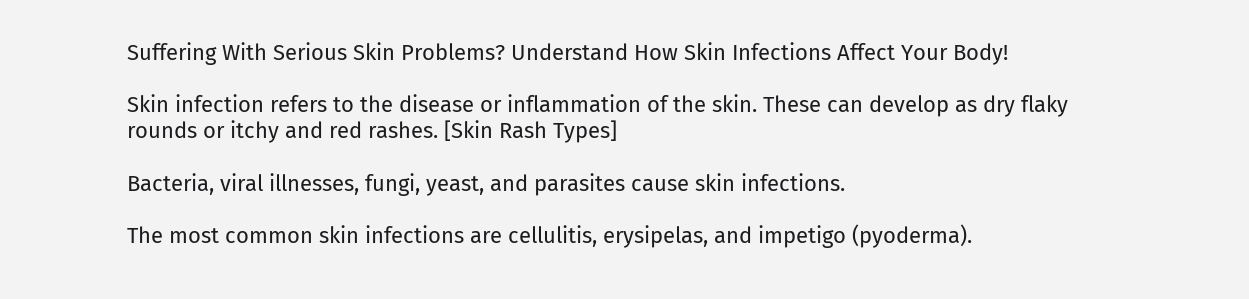Suffering With Serious Skin Problems? Understand How Skin Infections Affect Your Body!

Skin infection refers to the disease or inflammation of the skin. These can develop as dry flaky rounds or itchy and red rashes. [Skin Rash Types]

Bacteria, viral illnesses, fungi, yeast, and parasites cause skin infections.

The most common skin infections are cellulitis, erysipelas, and impetigo (pyoderma).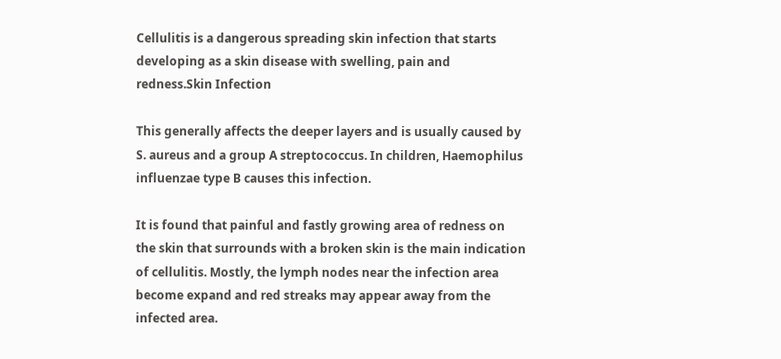Cellulitis is a dangerous spreading skin infection that starts developing as a skin disease with swelling, pain and redness.Skin Infection

This generally affects the deeper layers and is usually caused by S. aureus and a group A streptococcus. In children, Haemophilus influenzae type B causes this infection.

It is found that painful and fastly growing area of redness on the skin that surrounds with a broken skin is the main indication of cellulitis. Mostly, the lymph nodes near the infection area become expand and red streaks may appear away from the infected area.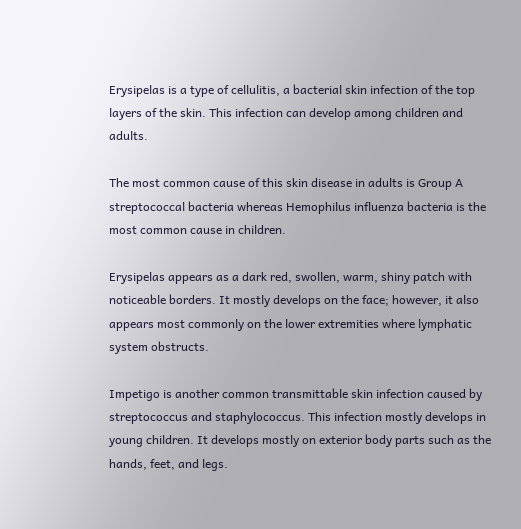Erysipelas is a type of cellulitis, a bacterial skin infection of the top layers of the skin. This infection can develop among children and adults.

The most common cause of this skin disease in adults is Group A streptococcal bacteria whereas Hemophilus influenza bacteria is the most common cause in children.

Erysipelas appears as a dark red, swollen, warm, shiny patch with noticeable borders. It mostly develops on the face; however, it also appears most commonly on the lower extremities where lymphatic system obstructs.

Impetigo is another common transmittable skin infection caused by streptococcus and staphylococcus. This infection mostly develops in young children. It develops mostly on exterior body parts such as the hands, feet, and legs.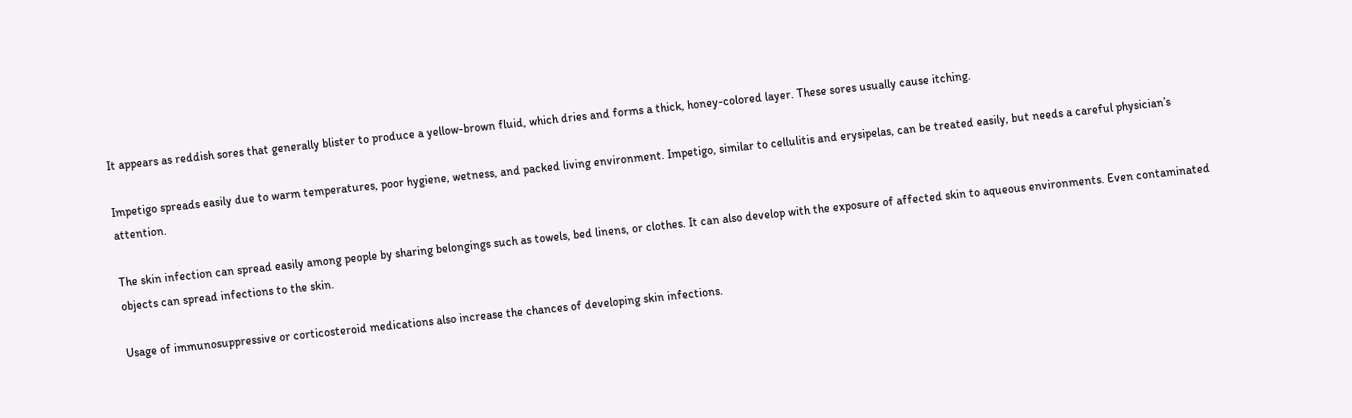It appears as reddish sores that generally blister to produce a yellow-brown fluid, which dries and forms a thick, honey-colored layer. These sores usually cause itching.

Impetigo spreads easily due to warm temperatures, poor hygiene, wetness, and packed living environment. Impetigo, similar to cellulitis and erysipelas, can be treated easily, but needs a careful physician’s attention.

The skin infection can spread easily among people by sharing belongings such as towels, bed linens, or clothes. It can also develop with the exposure of affected skin to aqueous environments. Even contaminated objects can spread infections to the skin.

Usage of immunosuppressive or corticosteroid medications also increase the chances of developing skin infections.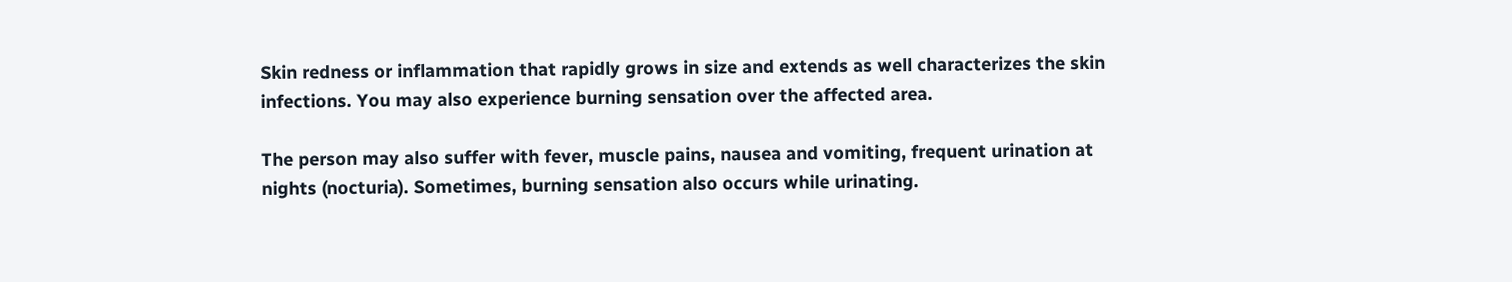Skin redness or inflammation that rapidly grows in size and extends as well characterizes the skin infections. You may also experience burning sensation over the affected area.

The person may also suffer with fever, muscle pains, nausea and vomiting, frequent urination at nights (nocturia). Sometimes, burning sensation also occurs while urinating.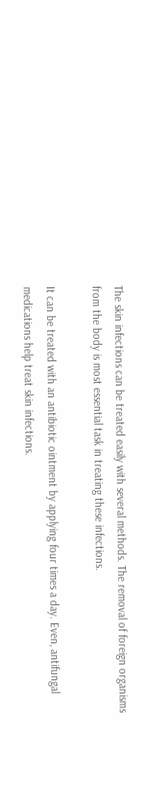The skin infections can be treated easily with several methods. The removal of foreign organisms from the body is most essential task in treating these infections.

It can be treated with an antibiotic ointment by applying four times a day. Even, antifungal medications help treat skin infections.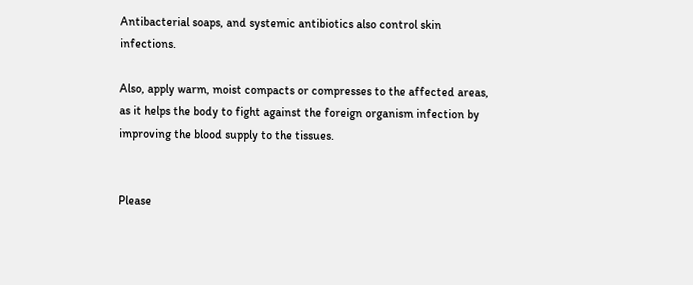Antibacterial soaps, and systemic antibiotics also control skin infections.

Also, apply warm, moist compacts or compresses to the affected areas, as it helps the body to fight against the foreign organism infection by improving the blood supply to the tissues.


Please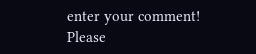enter your comment!
Please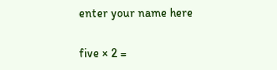enter your name here

five × 2 =